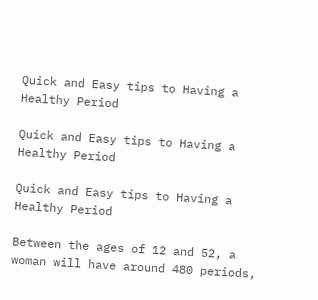Quick and Easy tips to Having a Healthy Period

Quick and Easy tips to Having a Healthy Period

Quick and Easy tips to Having a Healthy Period

Between the ages of 12 and 52, a woman will have around 480 periods,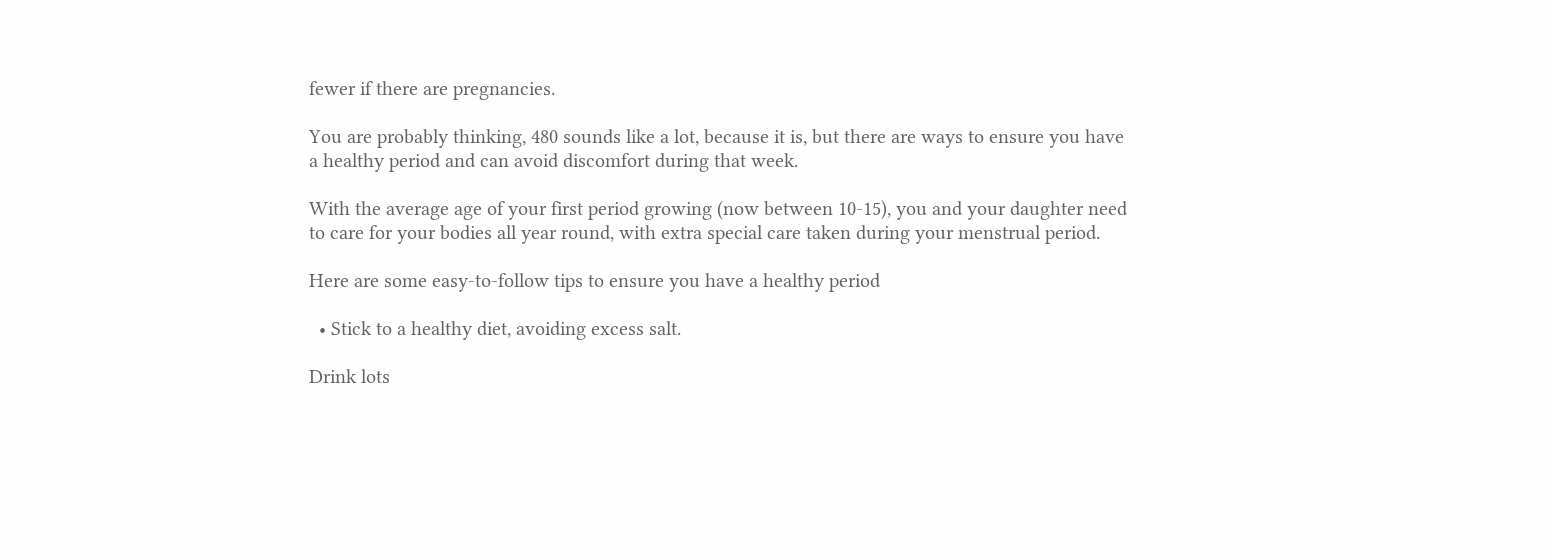fewer if there are pregnancies.

You are probably thinking, 480 sounds like a lot, because it is, but there are ways to ensure you have a healthy period and can avoid discomfort during that week.

With the average age of your first period growing (now between 10-15), you and your daughter need to care for your bodies all year round, with extra special care taken during your menstrual period.

Here are some easy-to-follow tips to ensure you have a healthy period

  • Stick to a healthy diet, avoiding excess salt.

Drink lots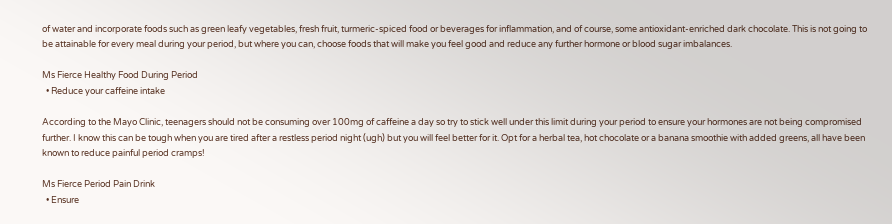of water and incorporate foods such as green leafy vegetables, fresh fruit, turmeric-spiced food or beverages for inflammation, and of course, some antioxidant-enriched dark chocolate. This is not going to be attainable for every meal during your period, but where you can, choose foods that will make you feel good and reduce any further hormone or blood sugar imbalances.

Ms Fierce Healthy Food During Period
  • Reduce your caffeine intake

According to the Mayo Clinic, teenagers should not be consuming over 100mg of caffeine a day so try to stick well under this limit during your period to ensure your hormones are not being compromised further. I know this can be tough when you are tired after a restless period night (ugh) but you will feel better for it. Opt for a herbal tea, hot chocolate or a banana smoothie with added greens, all have been known to reduce painful period cramps!

Ms Fierce Period Pain Drink
  • Ensure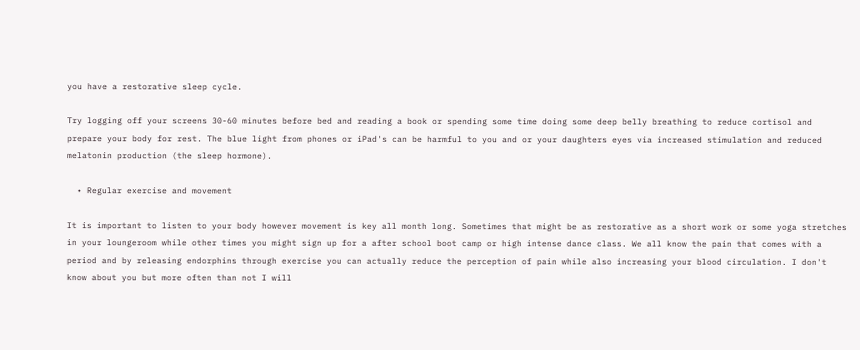you have a restorative sleep cycle.

Try logging off your screens 30-60 minutes before bed and reading a book or spending some time doing some deep belly breathing to reduce cortisol and prepare your body for rest. The blue light from phones or iPad's can be harmful to you and or your daughters eyes via increased stimulation and reduced melatonin production (the sleep hormone).

  • Regular exercise and movement

It is important to listen to your body however movement is key all month long. Sometimes that might be as restorative as a short work or some yoga stretches in your loungeroom while other times you might sign up for a after school boot camp or high intense dance class. We all know the pain that comes with a period and by releasing endorphins through exercise you can actually reduce the perception of pain while also increasing your blood circulation. I don't know about you but more often than not I will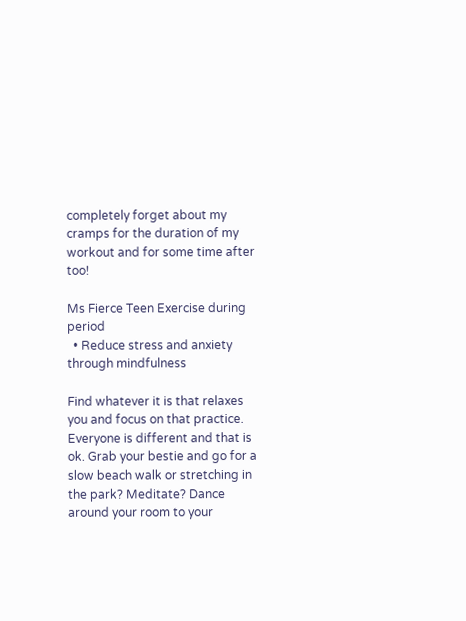completely forget about my cramps for the duration of my workout and for some time after too!

Ms Fierce Teen Exercise during period
  • Reduce stress and anxiety through mindfulness

Find whatever it is that relaxes you and focus on that practice. Everyone is different and that is ok. Grab your bestie and go for a slow beach walk or stretching in the park? Meditate? Dance around your room to your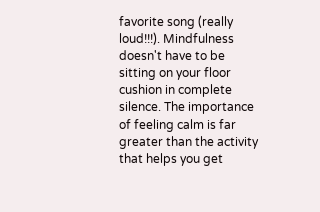favorite song (really loud!!!). Mindfulness doesn't have to be sitting on your floor cushion in complete silence. The importance of feeling calm is far greater than the activity that helps you get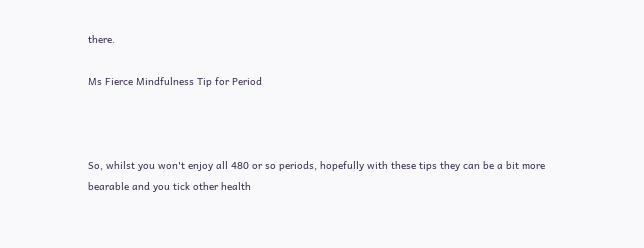there.

Ms Fierce Mindfulness Tip for Period



So, whilst you won't enjoy all 480 or so periods, hopefully with these tips they can be a bit more bearable and you tick other health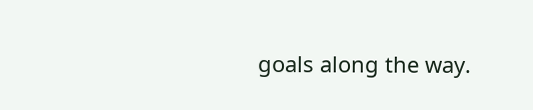goals along the way.